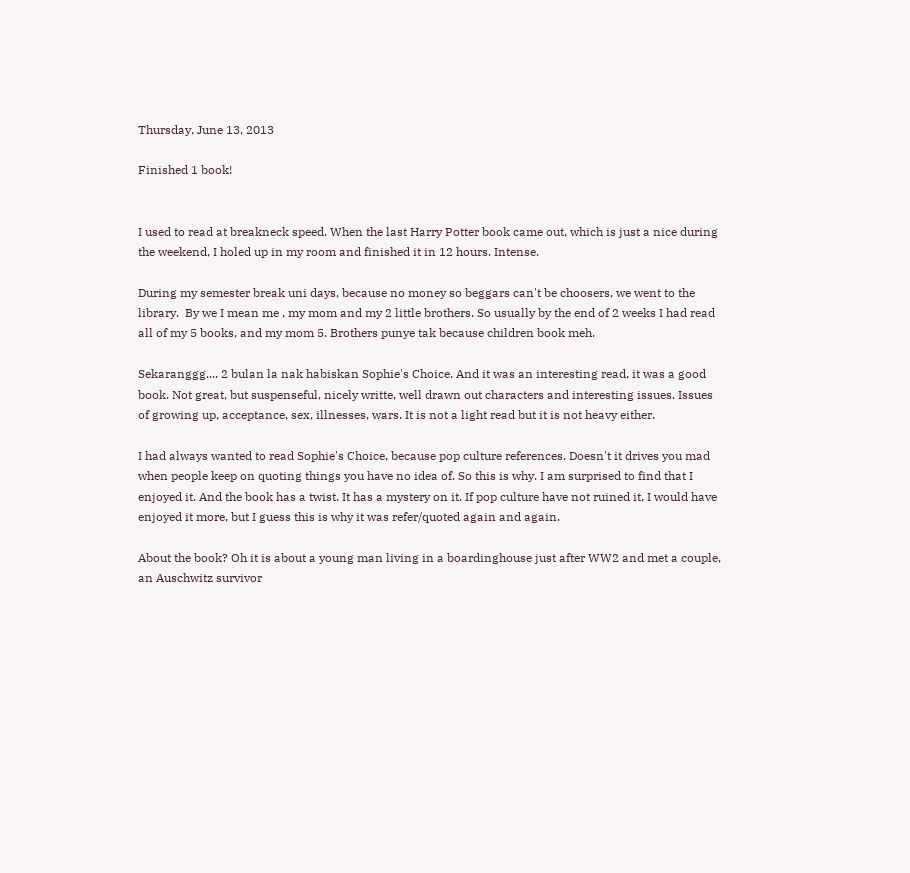Thursday, June 13, 2013

Finished 1 book!


I used to read at breakneck speed. When the last Harry Potter book came out, which is just a nice during the weekend, I holed up in my room and finished it in 12 hours. Intense.

During my semester break uni days, because no money so beggars can't be choosers, we went to the library.  By we I mean me , my mom and my 2 little brothers. So usually by the end of 2 weeks I had read all of my 5 books, and my mom 5. Brothers punye tak because children book meh.

Sekaranggg.... 2 bulan la nak habiskan Sophie's Choice. And it was an interesting read, it was a good book. Not great, but suspenseful, nicely writte, well drawn out characters and interesting issues. Issues of growing up, acceptance, sex, illnesses, wars. It is not a light read but it is not heavy either.

I had always wanted to read Sophie's Choice, because pop culture references. Doesn't it drives you mad when people keep on quoting things you have no idea of. So this is why. I am surprised to find that I enjoyed it. And the book has a twist. It has a mystery on it. If pop culture have not ruined it, I would have enjoyed it more, but I guess this is why it was refer/quoted again and again.

About the book? Oh it is about a young man living in a boardinghouse just after WW2 and met a couple, an Auschwitz survivor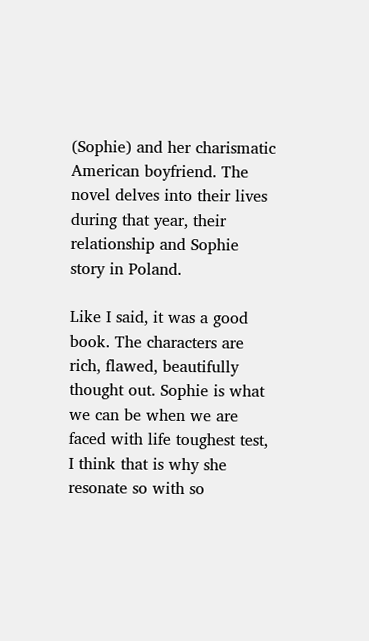(Sophie) and her charismatic American boyfriend. The novel delves into their lives during that year, their relationship and Sophie story in Poland.

Like I said, it was a good book. The characters are rich, flawed, beautifully thought out. Sophie is what we can be when we are faced with life toughest test, I think that is why she resonate so with so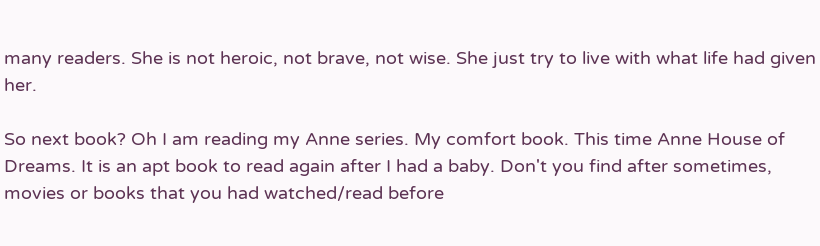many readers. She is not heroic, not brave, not wise. She just try to live with what life had given her.

So next book? Oh I am reading my Anne series. My comfort book. This time Anne House of Dreams. It is an apt book to read again after I had a baby. Don't you find after sometimes, movies or books that you had watched/read before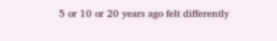5 or 10 or 20 years ago felt differently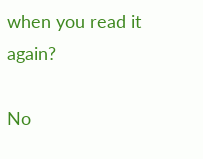when you read it again?

No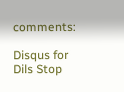comments:

Disqus for Dils Stop